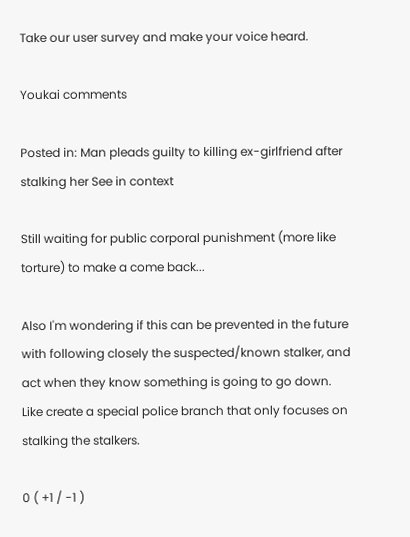Take our user survey and make your voice heard.

Youkai comments

Posted in: Man pleads guilty to killing ex-girlfriend after stalking her See in context

Still waiting for public corporal punishment (more like torture) to make a come back...

Also I'm wondering if this can be prevented in the future with following closely the suspected/known stalker, and act when they know something is going to go down. Like create a special police branch that only focuses on stalking the stalkers.

0 ( +1 / -1 )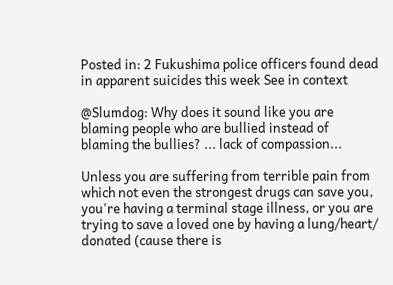Posted in: 2 Fukushima police officers found dead in apparent suicides this week See in context

@Slumdog: Why does it sound like you are blaming people who are bullied instead of blaming the bullies? ... lack of compassion...

Unless you are suffering from terrible pain from which not even the strongest drugs can save you, you're having a terminal stage illness, or you are trying to save a loved one by having a lung/heart/ donated (cause there is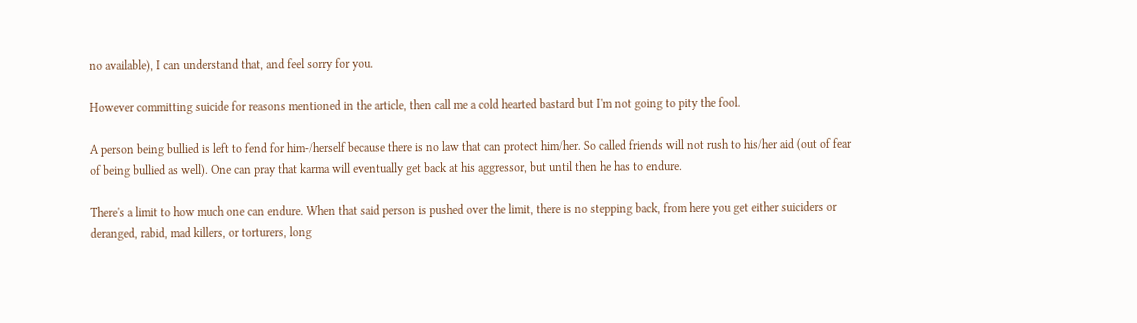no available), I can understand that, and feel sorry for you.

However committing suicide for reasons mentioned in the article, then call me a cold hearted bastard but I'm not going to pity the fool.

A person being bullied is left to fend for him-/herself because there is no law that can protect him/her. So called friends will not rush to his/her aid (out of fear of being bullied as well). One can pray that karma will eventually get back at his aggressor, but until then he has to endure.

There's a limit to how much one can endure. When that said person is pushed over the limit, there is no stepping back, from here you get either suiciders or deranged, rabid, mad killers, or torturers, long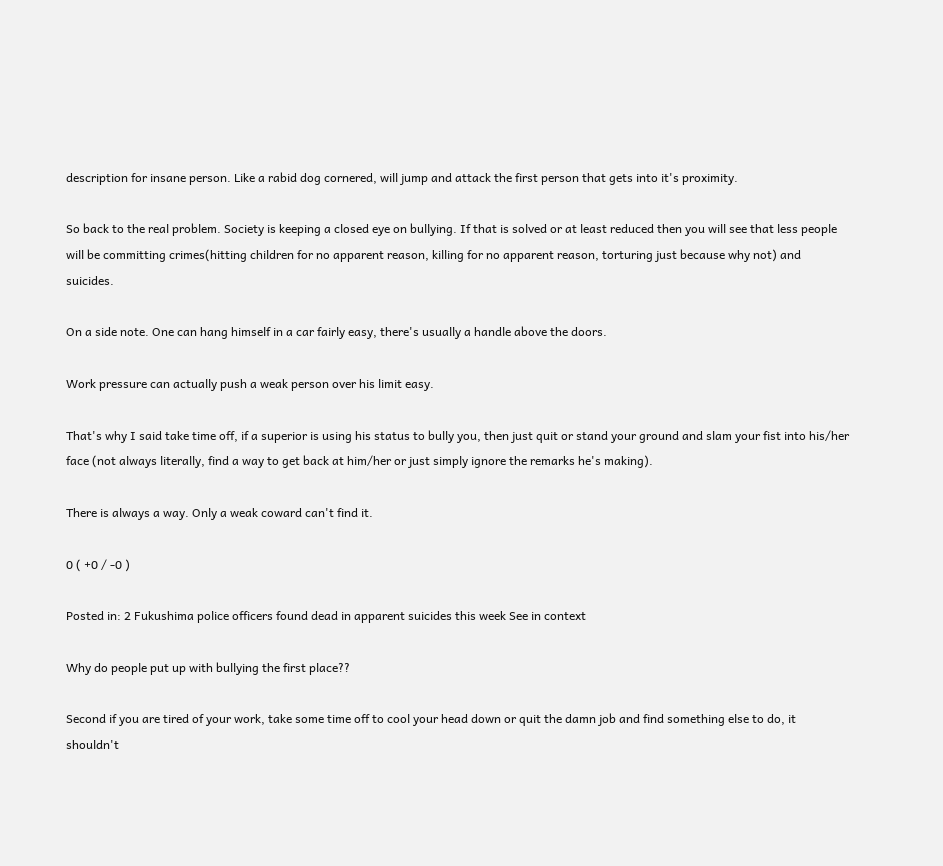description for insane person. Like a rabid dog cornered, will jump and attack the first person that gets into it's proximity.

So back to the real problem. Society is keeping a closed eye on bullying. If that is solved or at least reduced then you will see that less people will be committing crimes(hitting children for no apparent reason, killing for no apparent reason, torturing just because why not) and suicides.

On a side note. One can hang himself in a car fairly easy, there's usually a handle above the doors.

Work pressure can actually push a weak person over his limit easy.

That's why I said take time off, if a superior is using his status to bully you, then just quit or stand your ground and slam your fist into his/her face (not always literally, find a way to get back at him/her or just simply ignore the remarks he's making).

There is always a way. Only a weak coward can't find it.

0 ( +0 / -0 )

Posted in: 2 Fukushima police officers found dead in apparent suicides this week See in context

Why do people put up with bullying the first place??

Second if you are tired of your work, take some time off to cool your head down or quit the damn job and find something else to do, it shouldn't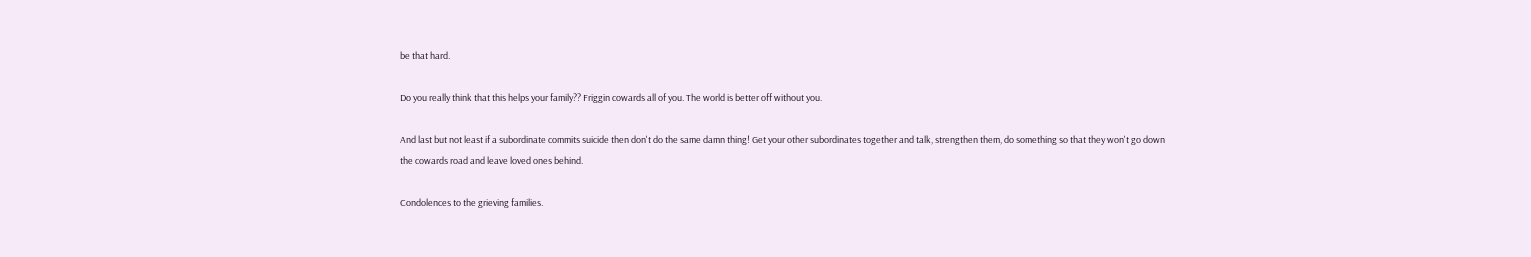be that hard.

Do you really think that this helps your family?? Friggin cowards all of you. The world is better off without you.

And last but not least if a subordinate commits suicide then don't do the same damn thing! Get your other subordinates together and talk, strengthen them, do something so that they won't go down the cowards road and leave loved ones behind.

Condolences to the grieving families.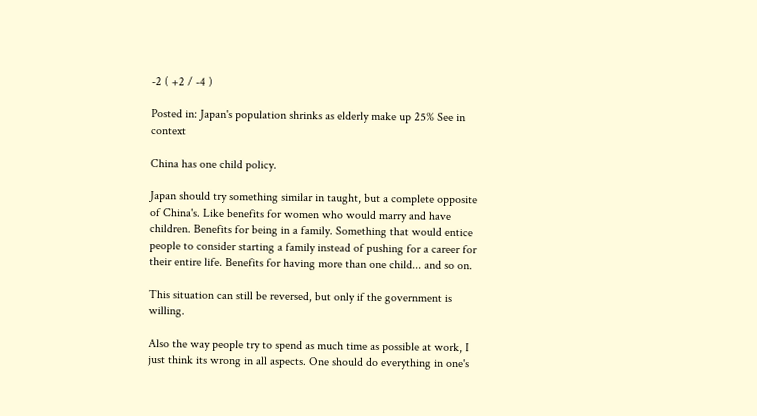-2 ( +2 / -4 )

Posted in: Japan's population shrinks as elderly make up 25% See in context

China has one child policy.

Japan should try something similar in taught, but a complete opposite of China's. Like benefits for women who would marry and have children. Benefits for being in a family. Something that would entice people to consider starting a family instead of pushing for a career for their entire life. Benefits for having more than one child... and so on.

This situation can still be reversed, but only if the government is willing.

Also the way people try to spend as much time as possible at work, I just think its wrong in all aspects. One should do everything in one's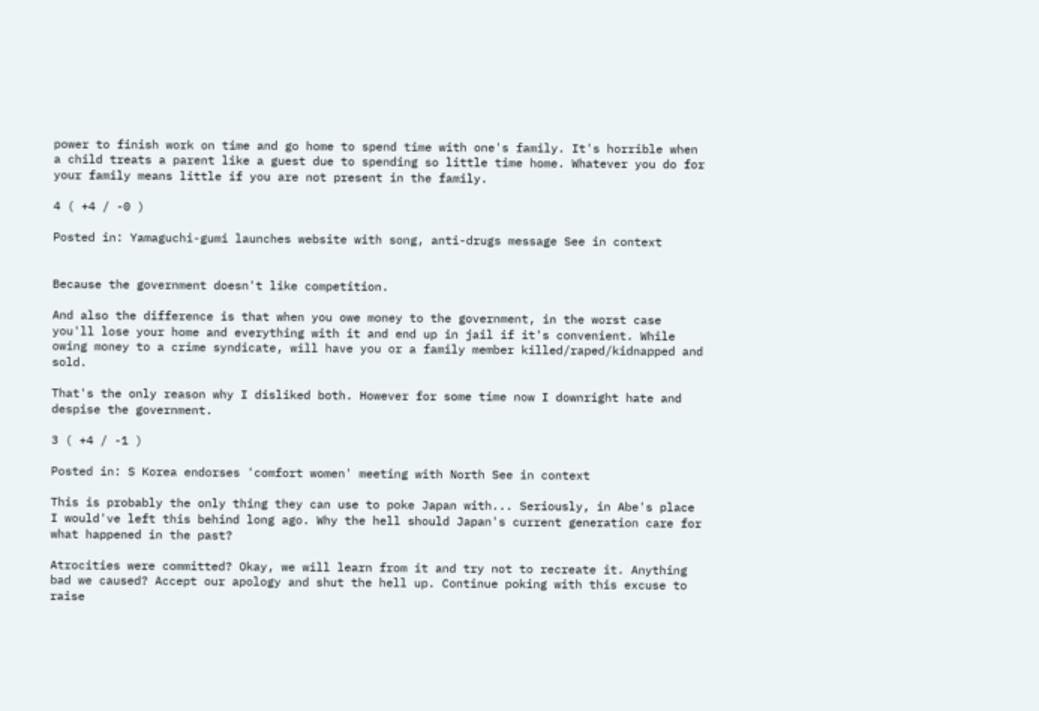power to finish work on time and go home to spend time with one's family. It's horrible when a child treats a parent like a guest due to spending so little time home. Whatever you do for your family means little if you are not present in the family.

4 ( +4 / -0 )

Posted in: Yamaguchi-gumi launches website with song, anti-drugs message See in context


Because the government doesn't like competition.

And also the difference is that when you owe money to the government, in the worst case you'll lose your home and everything with it and end up in jail if it's convenient. While owing money to a crime syndicate, will have you or a family member killed/raped/kidnapped and sold.

That's the only reason why I disliked both. However for some time now I downright hate and despise the government.

3 ( +4 / -1 )

Posted in: S Korea endorses 'comfort women' meeting with North See in context

This is probably the only thing they can use to poke Japan with... Seriously, in Abe's place I would've left this behind long ago. Why the hell should Japan's current generation care for what happened in the past?

Atrocities were committed? Okay, we will learn from it and try not to recreate it. Anything bad we caused? Accept our apology and shut the hell up. Continue poking with this excuse to raise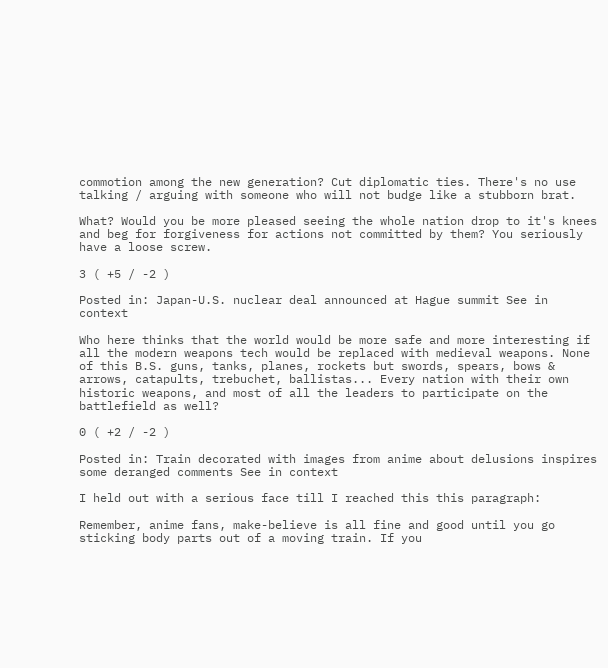commotion among the new generation? Cut diplomatic ties. There's no use talking / arguing with someone who will not budge like a stubborn brat.

What? Would you be more pleased seeing the whole nation drop to it's knees and beg for forgiveness for actions not committed by them? You seriously have a loose screw.

3 ( +5 / -2 )

Posted in: Japan-U.S. nuclear deal announced at Hague summit See in context

Who here thinks that the world would be more safe and more interesting if all the modern weapons tech would be replaced with medieval weapons. None of this B.S. guns, tanks, planes, rockets but swords, spears, bows & arrows, catapults, trebuchet, ballistas... Every nation with their own historic weapons, and most of all the leaders to participate on the battlefield as well?

0 ( +2 / -2 )

Posted in: Train decorated with images from anime about delusions inspires some deranged comments See in context

I held out with a serious face till I reached this this paragraph:

Remember, anime fans, make-believe is all fine and good until you go sticking body parts out of a moving train. If you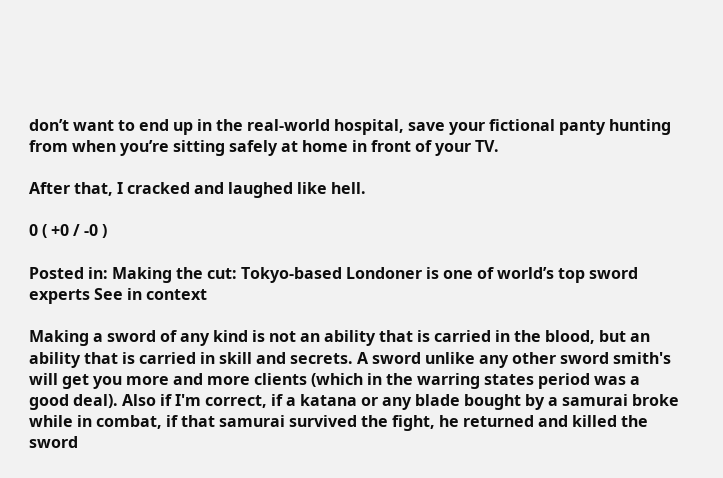don’t want to end up in the real-world hospital, save your fictional panty hunting from when you’re sitting safely at home in front of your TV.

After that, I cracked and laughed like hell.

0 ( +0 / -0 )

Posted in: Making the cut: Tokyo-based Londoner is one of world’s top sword experts See in context

Making a sword of any kind is not an ability that is carried in the blood, but an ability that is carried in skill and secrets. A sword unlike any other sword smith's will get you more and more clients (which in the warring states period was a good deal). Also if I'm correct, if a katana or any blade bought by a samurai broke while in combat, if that samurai survived the fight, he returned and killed the sword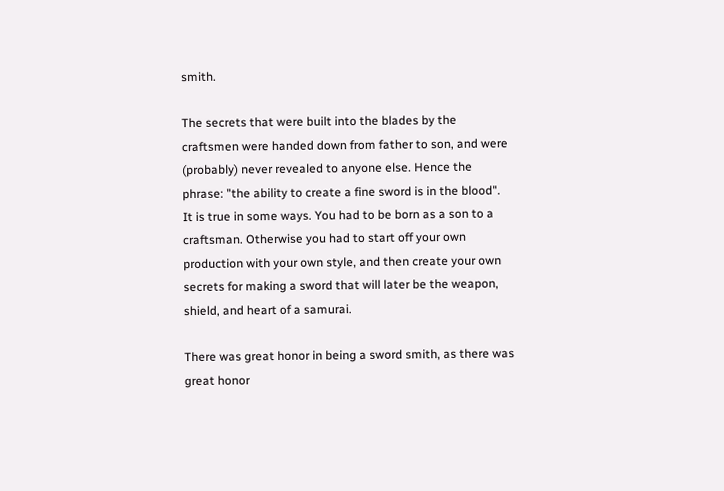smith.

The secrets that were built into the blades by the craftsmen were handed down from father to son, and were (probably) never revealed to anyone else. Hence the phrase: "the ability to create a fine sword is in the blood". It is true in some ways. You had to be born as a son to a craftsman. Otherwise you had to start off your own production with your own style, and then create your own secrets for making a sword that will later be the weapon, shield, and heart of a samurai.

There was great honor in being a sword smith, as there was great honor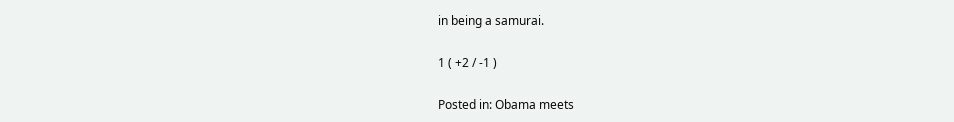in being a samurai.

1 ( +2 / -1 )

Posted in: Obama meets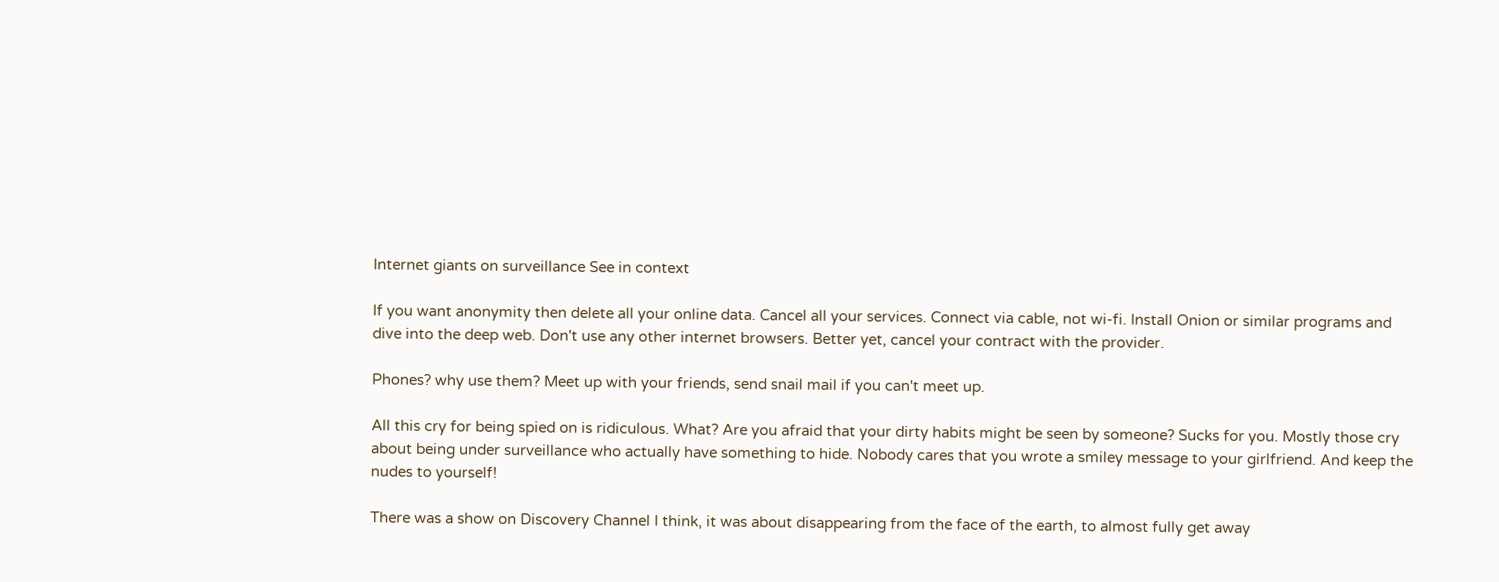Internet giants on surveillance See in context

If you want anonymity then delete all your online data. Cancel all your services. Connect via cable, not wi-fi. Install Onion or similar programs and dive into the deep web. Don't use any other internet browsers. Better yet, cancel your contract with the provider.

Phones? why use them? Meet up with your friends, send snail mail if you can't meet up.

All this cry for being spied on is ridiculous. What? Are you afraid that your dirty habits might be seen by someone? Sucks for you. Mostly those cry about being under surveillance who actually have something to hide. Nobody cares that you wrote a smiley message to your girlfriend. And keep the nudes to yourself!

There was a show on Discovery Channel I think, it was about disappearing from the face of the earth, to almost fully get away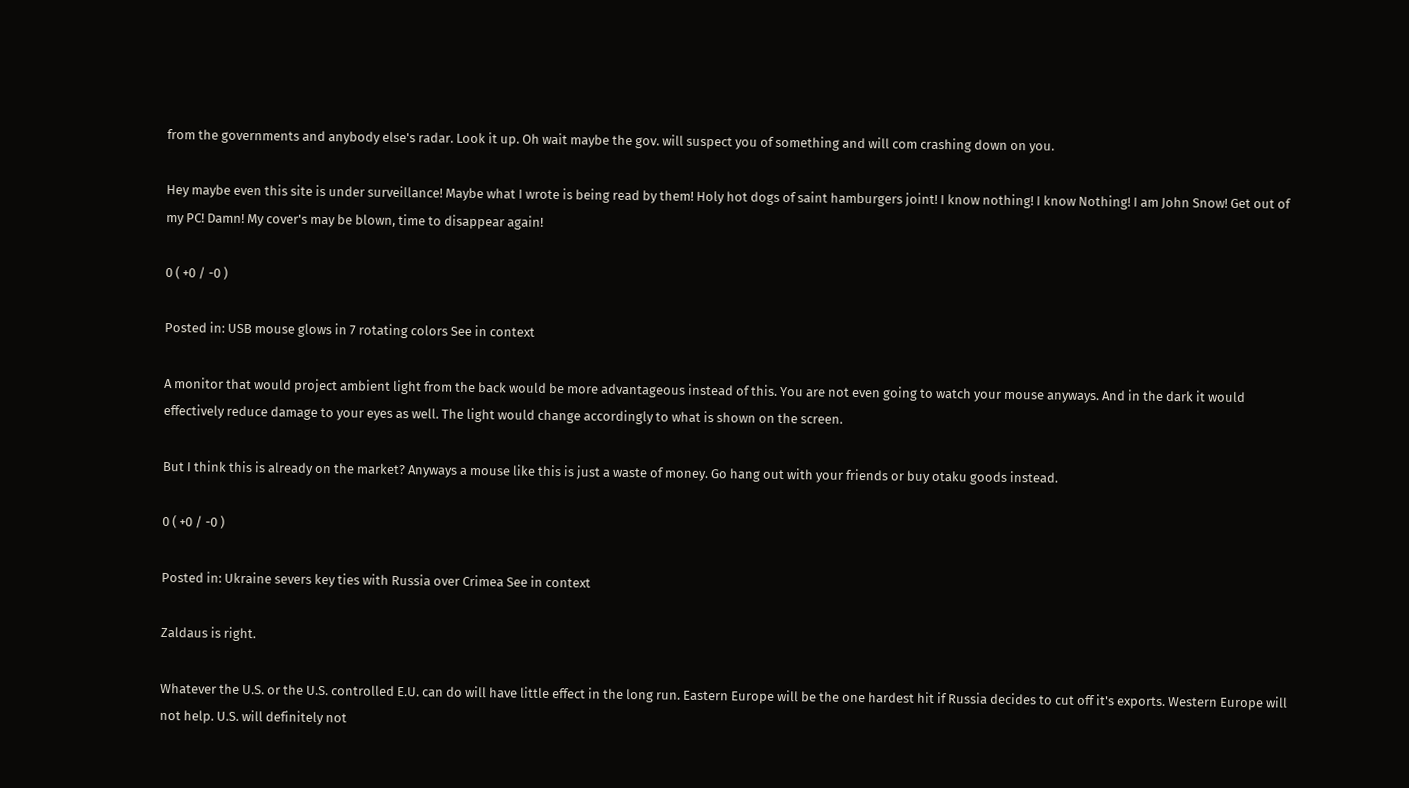from the governments and anybody else's radar. Look it up. Oh wait maybe the gov. will suspect you of something and will com crashing down on you.

Hey maybe even this site is under surveillance! Maybe what I wrote is being read by them! Holy hot dogs of saint hamburgers joint! I know nothing! I know Nothing! I am John Snow! Get out of my PC! Damn! My cover's may be blown, time to disappear again!

0 ( +0 / -0 )

Posted in: USB mouse glows in 7 rotating colors See in context

A monitor that would project ambient light from the back would be more advantageous instead of this. You are not even going to watch your mouse anyways. And in the dark it would effectively reduce damage to your eyes as well. The light would change accordingly to what is shown on the screen.

But I think this is already on the market? Anyways a mouse like this is just a waste of money. Go hang out with your friends or buy otaku goods instead.

0 ( +0 / -0 )

Posted in: Ukraine severs key ties with Russia over Crimea See in context

Zaldaus is right.

Whatever the U.S. or the U.S. controlled E.U. can do will have little effect in the long run. Eastern Europe will be the one hardest hit if Russia decides to cut off it's exports. Western Europe will not help. U.S. will definitely not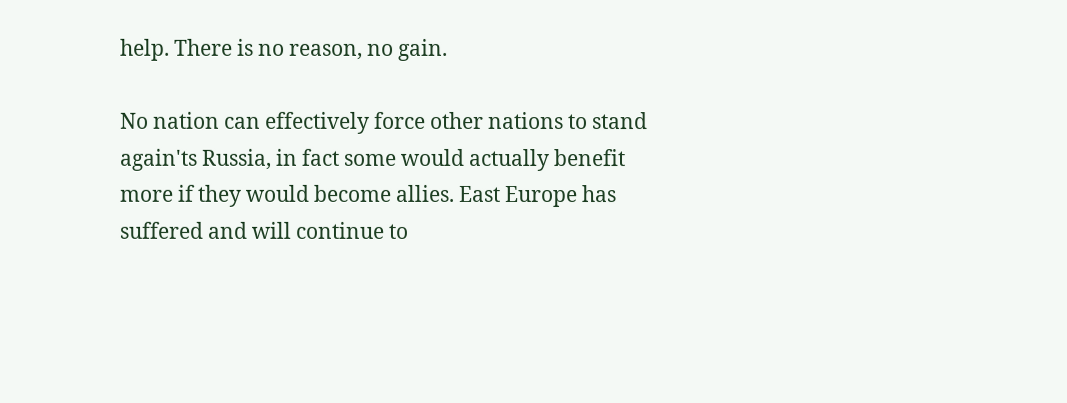help. There is no reason, no gain.

No nation can effectively force other nations to stand again'ts Russia, in fact some would actually benefit more if they would become allies. East Europe has suffered and will continue to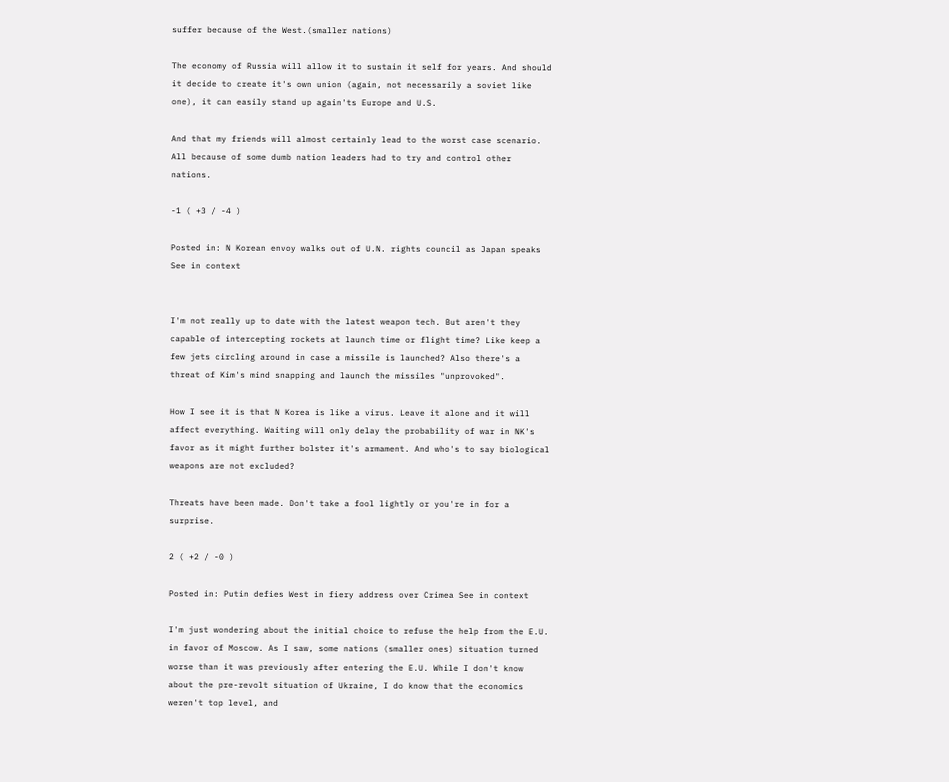suffer because of the West.(smaller nations)

The economy of Russia will allow it to sustain it self for years. And should it decide to create it's own union (again, not necessarily a soviet like one), it can easily stand up again'ts Europe and U.S.

And that my friends will almost certainly lead to the worst case scenario. All because of some dumb nation leaders had to try and control other nations.

-1 ( +3 / -4 )

Posted in: N Korean envoy walks out of U.N. rights council as Japan speaks See in context


I'm not really up to date with the latest weapon tech. But aren't they capable of intercepting rockets at launch time or flight time? Like keep a few jets circling around in case a missile is launched? Also there's a threat of Kim's mind snapping and launch the missiles "unprovoked".

How I see it is that N Korea is like a virus. Leave it alone and it will affect everything. Waiting will only delay the probability of war in NK's favor as it might further bolster it's armament. And who's to say biological weapons are not excluded?

Threats have been made. Don't take a fool lightly or you're in for a surprise.

2 ( +2 / -0 )

Posted in: Putin defies West in fiery address over Crimea See in context

I'm just wondering about the initial choice to refuse the help from the E.U. in favor of Moscow. As I saw, some nations (smaller ones) situation turned worse than it was previously after entering the E.U. While I don't know about the pre-revolt situation of Ukraine, I do know that the economics weren't top level, and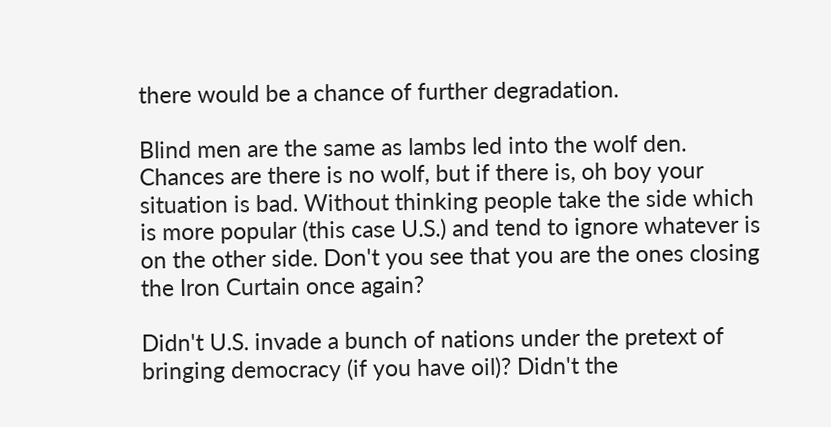there would be a chance of further degradation.

Blind men are the same as lambs led into the wolf den. Chances are there is no wolf, but if there is, oh boy your situation is bad. Without thinking people take the side which is more popular (this case U.S.) and tend to ignore whatever is on the other side. Don't you see that you are the ones closing the Iron Curtain once again?

Didn't U.S. invade a bunch of nations under the pretext of bringing democracy (if you have oil)? Didn't the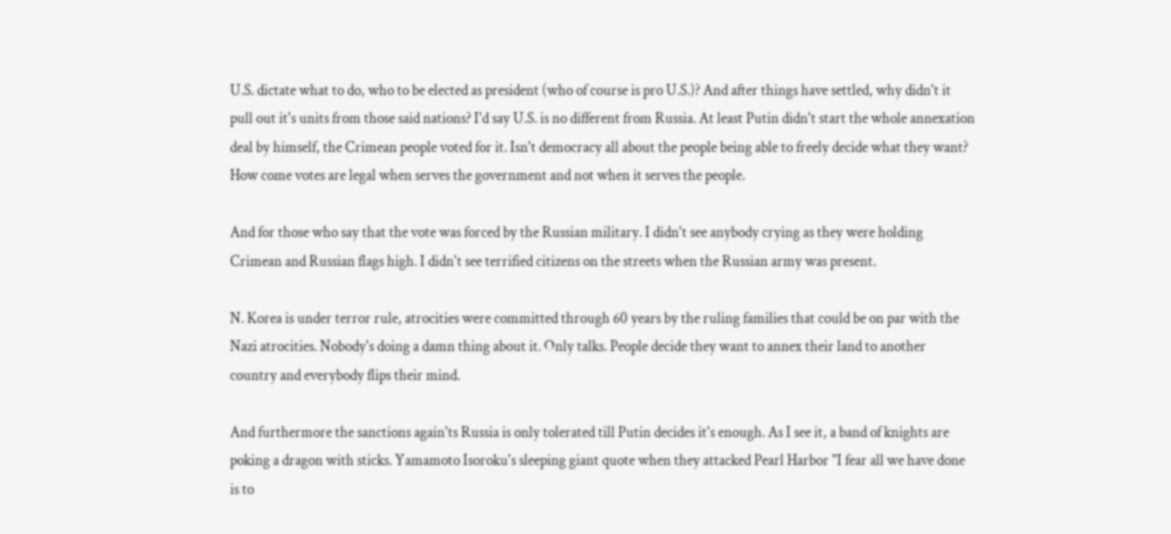U.S. dictate what to do, who to be elected as president (who of course is pro U.S.)? And after things have settled, why didn't it pull out it's units from those said nations? I'd say U.S. is no different from Russia. At least Putin didn't start the whole annexation deal by himself, the Crimean people voted for it. Isn't democracy all about the people being able to freely decide what they want? How come votes are legal when serves the government and not when it serves the people.

And for those who say that the vote was forced by the Russian military. I didn't see anybody crying as they were holding Crimean and Russian flags high. I didn't see terrified citizens on the streets when the Russian army was present.

N. Korea is under terror rule, atrocities were committed through 60 years by the ruling families that could be on par with the Nazi atrocities. Nobody's doing a damn thing about it. Only talks. People decide they want to annex their land to another country and everybody flips their mind.

And furthermore the sanctions again'ts Russia is only tolerated till Putin decides it's enough. As I see it, a band of knights are poking a dragon with sticks. Yamamoto Isoroku's sleeping giant quote when they attacked Pearl Harbor "I fear all we have done is to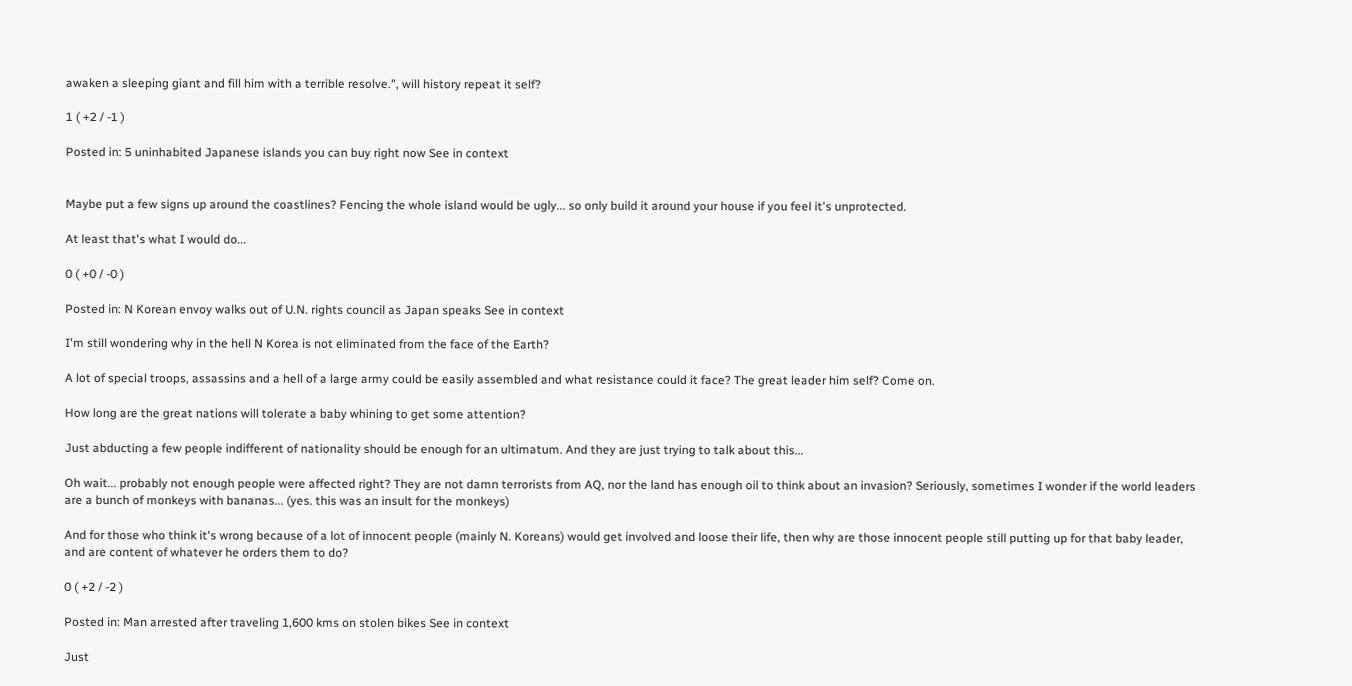awaken a sleeping giant and fill him with a terrible resolve.", will history repeat it self?

1 ( +2 / -1 )

Posted in: 5 uninhabited Japanese islands you can buy right now See in context


Maybe put a few signs up around the coastlines? Fencing the whole island would be ugly... so only build it around your house if you feel it's unprotected.

At least that's what I would do...

0 ( +0 / -0 )

Posted in: N Korean envoy walks out of U.N. rights council as Japan speaks See in context

I'm still wondering why in the hell N Korea is not eliminated from the face of the Earth?

A lot of special troops, assassins and a hell of a large army could be easily assembled and what resistance could it face? The great leader him self? Come on.

How long are the great nations will tolerate a baby whining to get some attention?

Just abducting a few people indifferent of nationality should be enough for an ultimatum. And they are just trying to talk about this...

Oh wait... probably not enough people were affected right? They are not damn terrorists from AQ, nor the land has enough oil to think about an invasion? Seriously, sometimes I wonder if the world leaders are a bunch of monkeys with bananas... (yes. this was an insult for the monkeys)

And for those who think it's wrong because of a lot of innocent people (mainly N. Koreans) would get involved and loose their life, then why are those innocent people still putting up for that baby leader, and are content of whatever he orders them to do?

0 ( +2 / -2 )

Posted in: Man arrested after traveling 1,600 kms on stolen bikes See in context

Just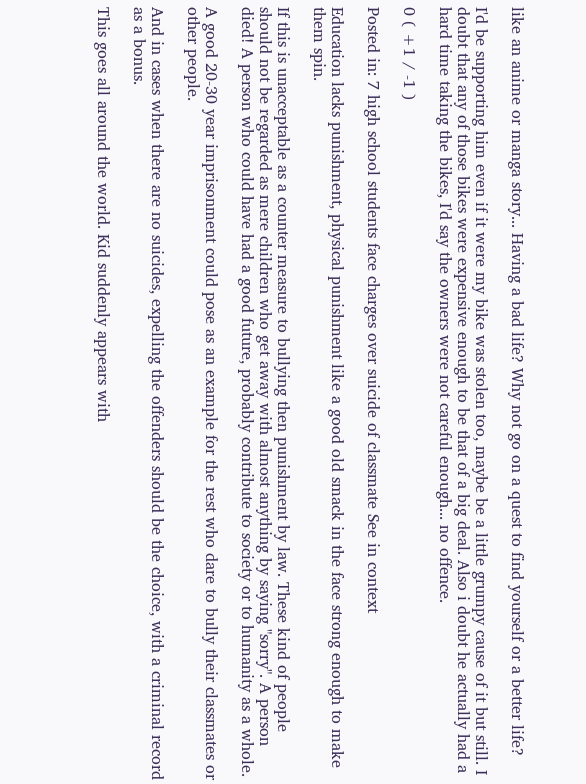like an anime or manga story... Having a bad life? Why not go on a quest to find yourself or a better life?

I'd be supporting him even if it were my bike was stolen too, maybe be a little grumpy cause of it but still. I doubt that any of those bikes were expensive enough to be that of a big deal. Also i doubt he actually had a hard time taking the bikes, I'd say the owners were not careful enough... no offence.

0 ( +1 / -1 )

Posted in: 7 high school students face charges over suicide of classmate See in context

Education lacks punishment, physical punishment like a good old smack in the face strong enough to make them spin.

If this is unacceptable as a counter measure to bullying then punishment by law. These kind of people should not be regarded as mere children who get away with almost anything by saying "sorry". A person died! A person who could have had a good future, probably contribute to society or to humanity as a whole.

A good 20-30 year imprisonment could pose as an example for the rest who dare to bully their classmates or other people.

And in cases when there are no suicides, expelling the offenders should be the choice, with a criminal record as a bonus.

This goes all around the world. Kid suddenly appears with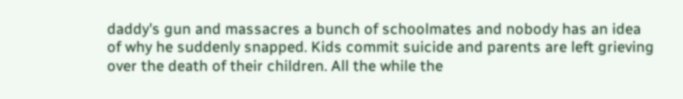daddy's gun and massacres a bunch of schoolmates and nobody has an idea of why he suddenly snapped. Kids commit suicide and parents are left grieving over the death of their children. All the while the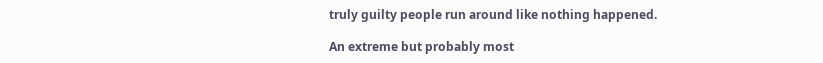truly guilty people run around like nothing happened.

An extreme but probably most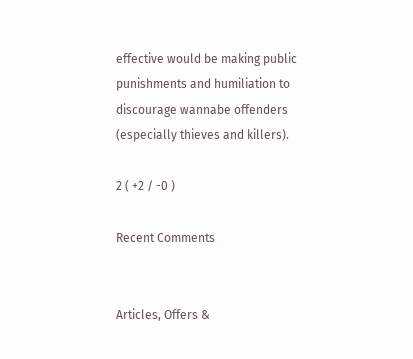effective would be making public punishments and humiliation to discourage wannabe offenders (especially thieves and killers).

2 ( +2 / -0 )

Recent Comments


Articles, Offers &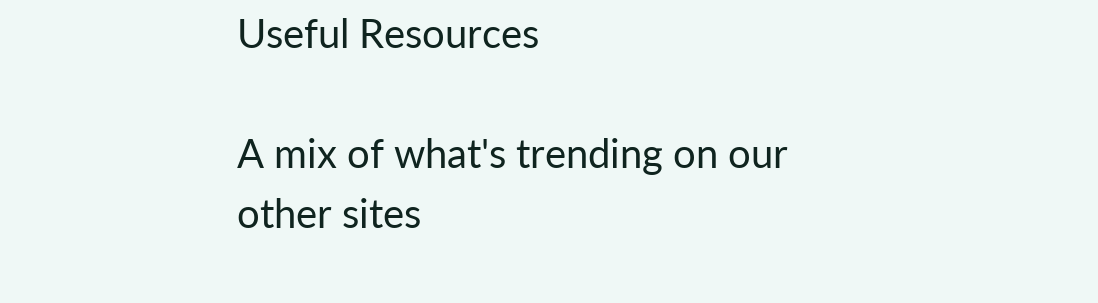Useful Resources

A mix of what's trending on our other sites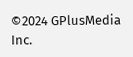©2024 GPlusMedia Inc.